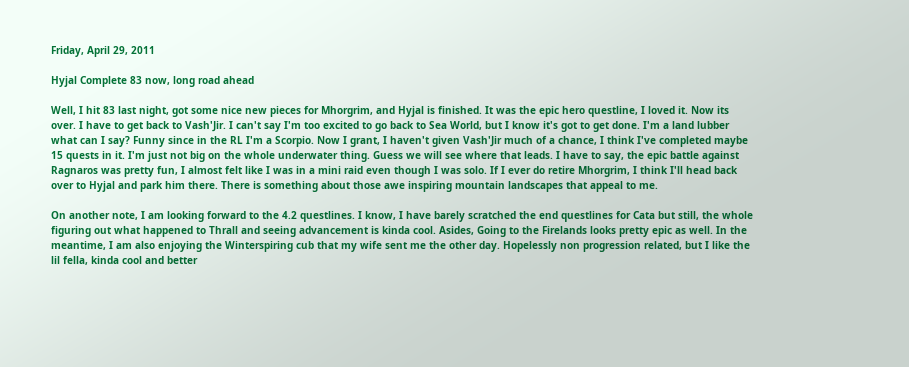Friday, April 29, 2011

Hyjal Complete 83 now, long road ahead

Well, I hit 83 last night, got some nice new pieces for Mhorgrim, and Hyjal is finished. It was the epic hero questline, I loved it. Now its over. I have to get back to Vash'Jir. I can't say I'm too excited to go back to Sea World, but I know it's got to get done. I'm a land lubber what can I say? Funny since in the RL I'm a Scorpio. Now I grant, I haven't given Vash'Jir much of a chance, I think I've completed maybe 15 quests in it. I'm just not big on the whole underwater thing. Guess we will see where that leads. I have to say, the epic battle against Ragnaros was pretty fun, I almost felt like I was in a mini raid even though I was solo. If I ever do retire Mhorgrim, I think I'll head back over to Hyjal and park him there. There is something about those awe inspiring mountain landscapes that appeal to me.

On another note, I am looking forward to the 4.2 questlines. I know, I have barely scratched the end questlines for Cata but still, the whole figuring out what happened to Thrall and seeing advancement is kinda cool. Asides, Going to the Firelands looks pretty epic as well. In the meantime, I am also enjoying the Winterspiring cub that my wife sent me the other day. Hopelessly non progression related, but I like the lil fella, kinda cool and better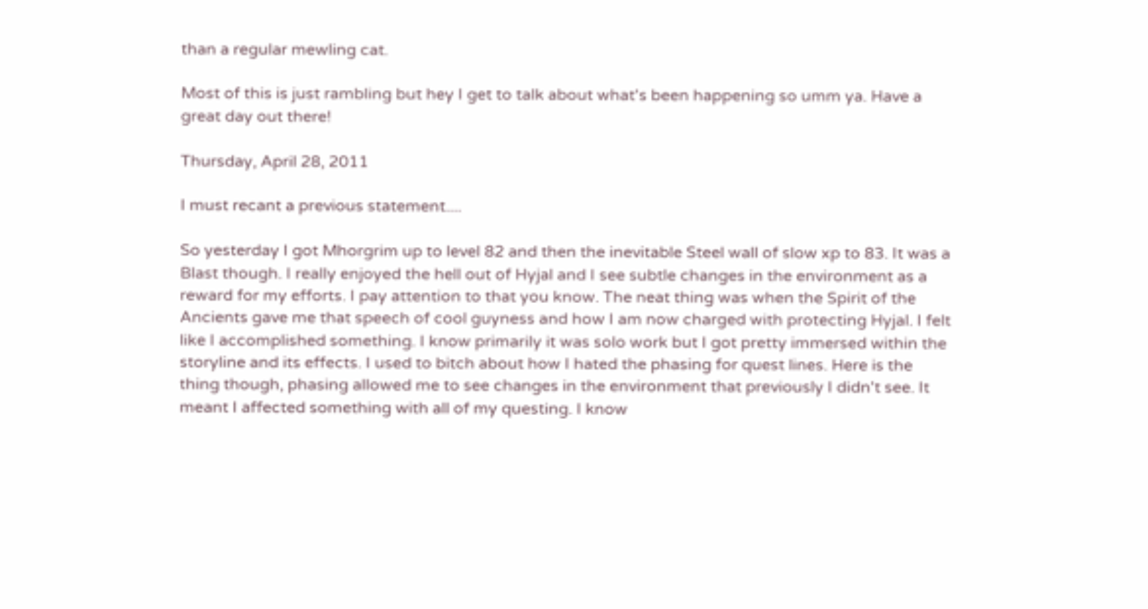than a regular mewling cat.

Most of this is just rambling but hey I get to talk about what's been happening so umm ya. Have a great day out there!

Thursday, April 28, 2011

I must recant a previous statement....

So yesterday I got Mhorgrim up to level 82 and then the inevitable Steel wall of slow xp to 83. It was a Blast though. I really enjoyed the hell out of Hyjal and I see subtle changes in the environment as a reward for my efforts. I pay attention to that you know. The neat thing was when the Spirit of the Ancients gave me that speech of cool guyness and how I am now charged with protecting Hyjal. I felt like I accomplished something. I know primarily it was solo work but I got pretty immersed within the storyline and its effects. I used to bitch about how I hated the phasing for quest lines. Here is the thing though, phasing allowed me to see changes in the environment that previously I didn't see. It meant I affected something with all of my questing. I know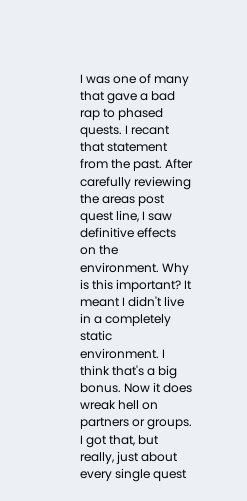I was one of many that gave a bad rap to phased quests. I recant that statement from the past. After carefully reviewing the areas post quest line, I saw definitive effects on the environment. Why is this important? It meant I didn't live in a completely static environment. I think that's a big bonus. Now it does wreak hell on partners or groups. I got that, but really, just about every single quest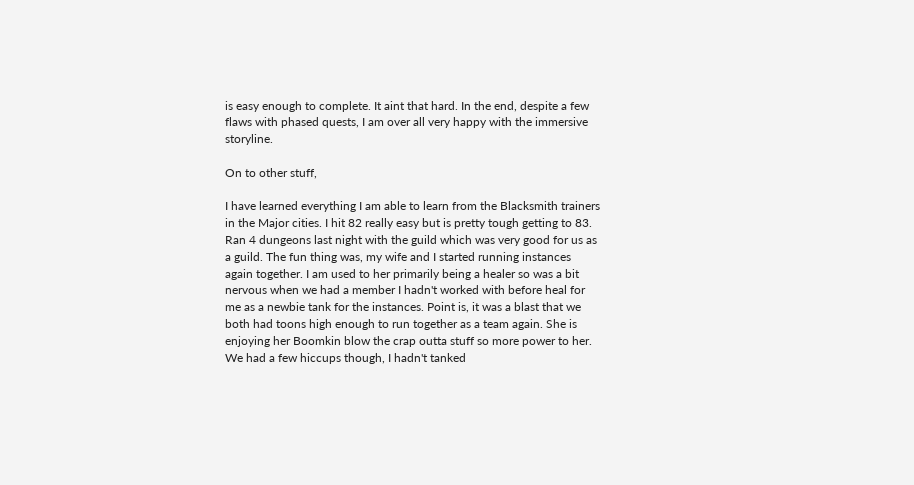is easy enough to complete. It aint that hard. In the end, despite a few flaws with phased quests, I am over all very happy with the immersive storyline.

On to other stuff,

I have learned everything I am able to learn from the Blacksmith trainers in the Major cities. I hit 82 really easy but is pretty tough getting to 83. Ran 4 dungeons last night with the guild which was very good for us as a guild. The fun thing was, my wife and I started running instances again together. I am used to her primarily being a healer so was a bit nervous when we had a member I hadn't worked with before heal for me as a newbie tank for the instances. Point is, it was a blast that we both had toons high enough to run together as a team again. She is enjoying her Boomkin blow the crap outta stuff so more power to her. We had a few hiccups though, I hadn't tanked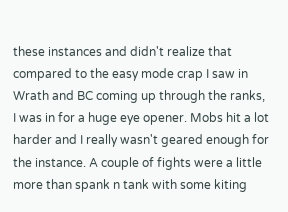these instances and didn't realize that compared to the easy mode crap I saw in Wrath and BC coming up through the ranks, I was in for a huge eye opener. Mobs hit a lot harder and I really wasn't geared enough for the instance. A couple of fights were a little more than spank n tank with some kiting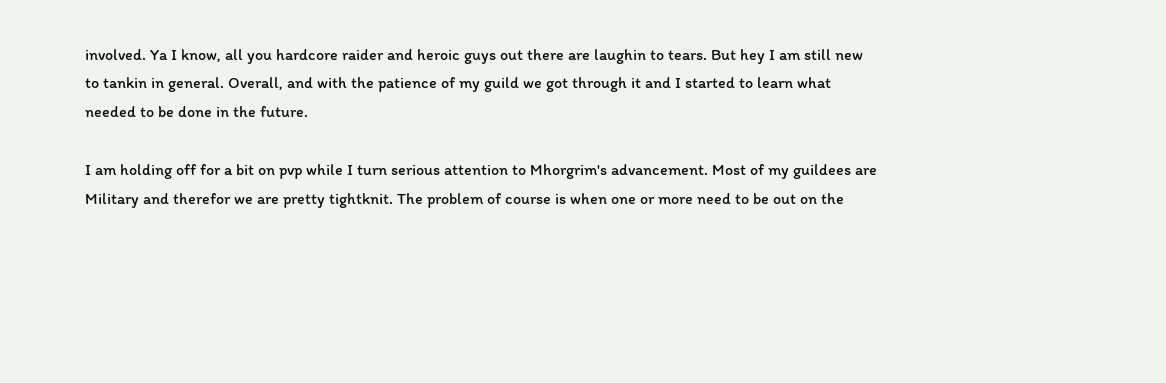involved. Ya I know, all you hardcore raider and heroic guys out there are laughin to tears. But hey I am still new to tankin in general. Overall, and with the patience of my guild we got through it and I started to learn what needed to be done in the future.

I am holding off for a bit on pvp while I turn serious attention to Mhorgrim's advancement. Most of my guildees are Military and therefor we are pretty tightknit. The problem of course is when one or more need to be out on the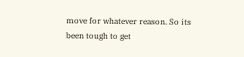move for whatever reason. So its been tough to get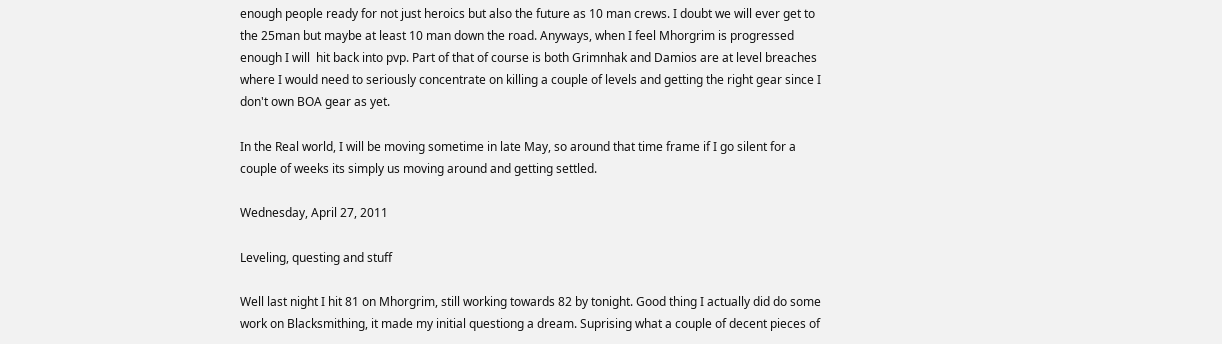enough people ready for not just heroics but also the future as 10 man crews. I doubt we will ever get to the 25man but maybe at least 10 man down the road. Anyways, when I feel Mhorgrim is progressed enough I will  hit back into pvp. Part of that of course is both Grimnhak and Damios are at level breaches where I would need to seriously concentrate on killing a couple of levels and getting the right gear since I don't own BOA gear as yet.

In the Real world, I will be moving sometime in late May, so around that time frame if I go silent for a couple of weeks its simply us moving around and getting settled.

Wednesday, April 27, 2011

Leveling, questing and stuff

Well last night I hit 81 on Mhorgrim, still working towards 82 by tonight. Good thing I actually did do some work on Blacksmithing, it made my initial questiong a dream. Suprising what a couple of decent pieces of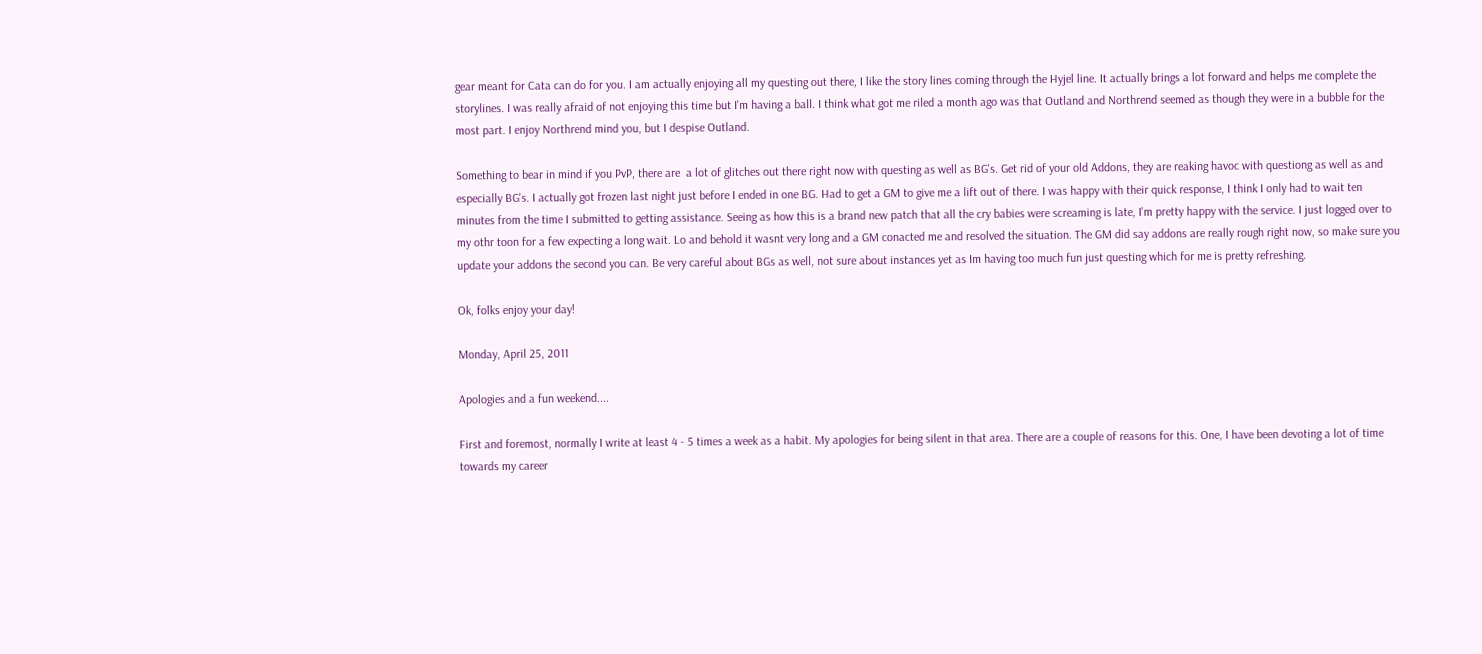gear meant for Cata can do for you. I am actually enjoying all my questing out there, I like the story lines coming through the Hyjel line. It actually brings a lot forward and helps me complete the storylines. I was really afraid of not enjoying this time but I'm having a ball. I think what got me riled a month ago was that Outland and Northrend seemed as though they were in a bubble for the most part. I enjoy Northrend mind you, but I despise Outland.

Something to bear in mind if you PvP, there are  a lot of glitches out there right now with questing as well as BG's. Get rid of your old Addons, they are reaking havoc with questiong as well as and especially BG's. I actually got frozen last night just before I ended in one BG. Had to get a GM to give me a lift out of there. I was happy with their quick response, I think I only had to wait ten minutes from the time I submitted to getting assistance. Seeing as how this is a brand new patch that all the cry babies were screaming is late, I'm pretty happy with the service. I just logged over to my othr toon for a few expecting a long wait. Lo and behold it wasnt very long and a GM conacted me and resolved the situation. The GM did say addons are really rough right now, so make sure you update your addons the second you can. Be very careful about BGs as well, not sure about instances yet as Im having too much fun just questing which for me is pretty refreshing.

Ok, folks enjoy your day!

Monday, April 25, 2011

Apologies and a fun weekend....

First and foremost, normally I write at least 4 - 5 times a week as a habit. My apologies for being silent in that area. There are a couple of reasons for this. One, I have been devoting a lot of time towards my career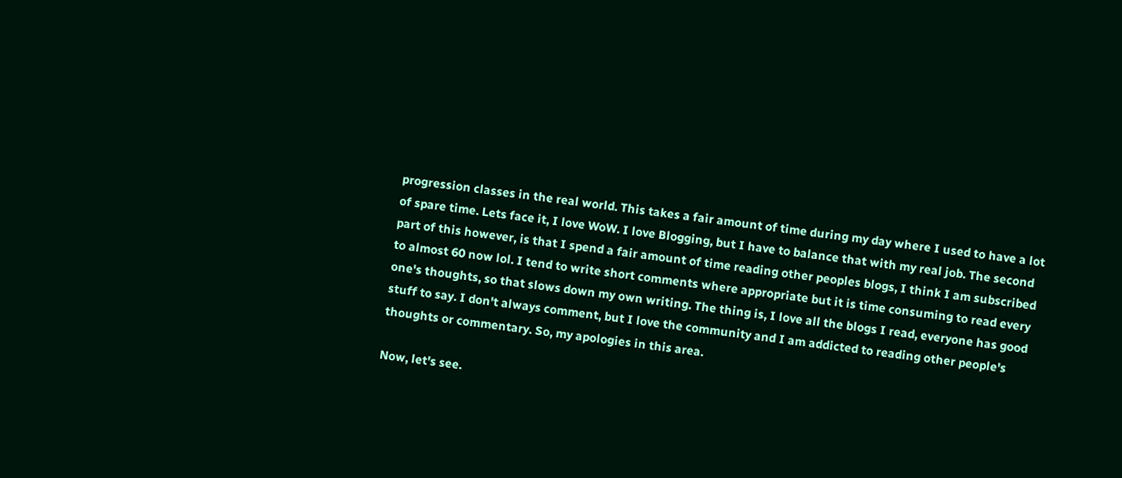progression classes in the real world. This takes a fair amount of time during my day where I used to have a lot of spare time. Lets face it, I love WoW. I love Blogging, but I have to balance that with my real job. The second part of this however, is that I spend a fair amount of time reading other peoples blogs, I think I am subscribed to almost 60 now lol. I tend to write short comments where appropriate but it is time consuming to read every one's thoughts, so that slows down my own writing. The thing is, I love all the blogs I read, everyone has good stuff to say. I don't always comment, but I love the community and I am addicted to reading other people's thoughts or commentary. So, my apologies in this area.

Now, let's see.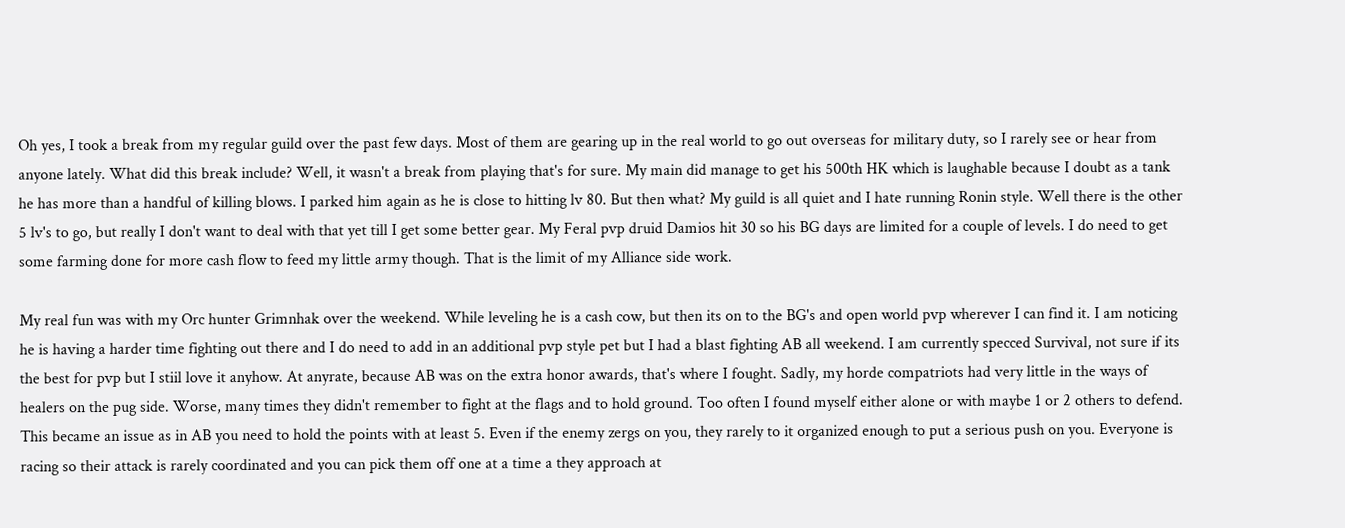Oh yes, I took a break from my regular guild over the past few days. Most of them are gearing up in the real world to go out overseas for military duty, so I rarely see or hear from anyone lately. What did this break include? Well, it wasn't a break from playing that's for sure. My main did manage to get his 500th HK which is laughable because I doubt as a tank he has more than a handful of killing blows. I parked him again as he is close to hitting lv 80. But then what? My guild is all quiet and I hate running Ronin style. Well there is the other 5 lv's to go, but really I don't want to deal with that yet till I get some better gear. My Feral pvp druid Damios hit 30 so his BG days are limited for a couple of levels. I do need to get some farming done for more cash flow to feed my little army though. That is the limit of my Alliance side work.

My real fun was with my Orc hunter Grimnhak over the weekend. While leveling he is a cash cow, but then its on to the BG's and open world pvp wherever I can find it. I am noticing he is having a harder time fighting out there and I do need to add in an additional pvp style pet but I had a blast fighting AB all weekend. I am currently specced Survival, not sure if its the best for pvp but I stiil love it anyhow. At anyrate, because AB was on the extra honor awards, that's where I fought. Sadly, my horde compatriots had very little in the ways of healers on the pug side. Worse, many times they didn't remember to fight at the flags and to hold ground. Too often I found myself either alone or with maybe 1 or 2 others to defend. This became an issue as in AB you need to hold the points with at least 5. Even if the enemy zergs on you, they rarely to it organized enough to put a serious push on you. Everyone is racing so their attack is rarely coordinated and you can pick them off one at a time a they approach at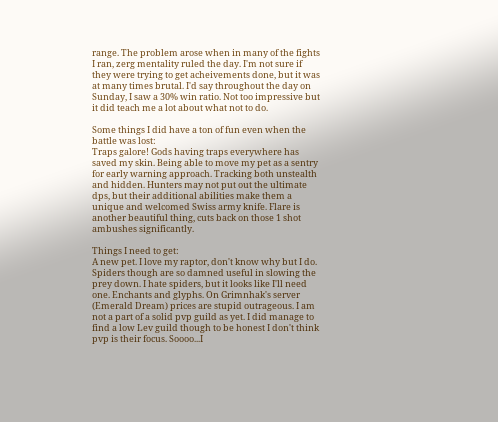range. The problem arose when in many of the fights I ran, zerg mentality ruled the day. I'm not sure if they were trying to get acheivements done, but it was at many times brutal. I'd say throughout the day on Sunday, I saw a 30% win ratio. Not too impressive but it did teach me a lot about what not to do.

Some things I did have a ton of fun even when the battle was lost:
Traps galore! Gods having traps everywhere has saved my skin. Being able to move my pet as a sentry for early warning approach. Tracking both unstealth and hidden. Hunters may not put out the ultimate dps, but their additional abilities make them a unique and welcomed Swiss army knife. Flare is another beautiful thing, cuts back on those 1 shot ambushes significantly.

Things I need to get:
A new pet. I love my raptor, don't know why but I do. Spiders though are so damned useful in slowing the prey down. I hate spiders, but it looks like I'll need one. Enchants and glyphs. On Grimnhak's server (Emerald Dream) prices are stupid outrageous. I am not a part of a solid pvp guild as yet. I did manage to find a low Lev guild though to be honest I don't think pvp is their focus. Soooo...I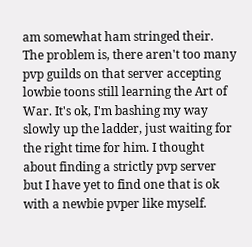am somewhat ham stringed their. The problem is, there aren't too many pvp guilds on that server accepting lowbie toons still learning the Art of War. It's ok, I'm bashing my way slowly up the ladder, just waiting for the right time for him. I thought about finding a strictly pvp server but I have yet to find one that is ok with a newbie pvper like myself.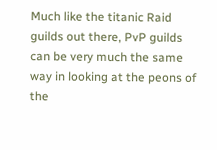Much like the titanic Raid guilds out there, PvP guilds can be very much the same way in looking at the peons of the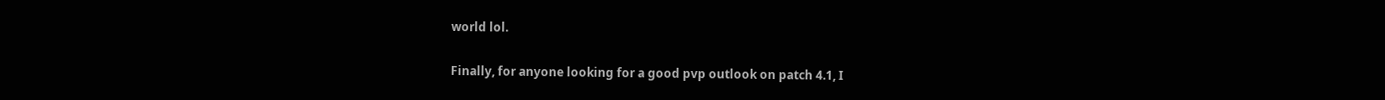world lol.

Finally, for anyone looking for a good pvp outlook on patch 4.1, I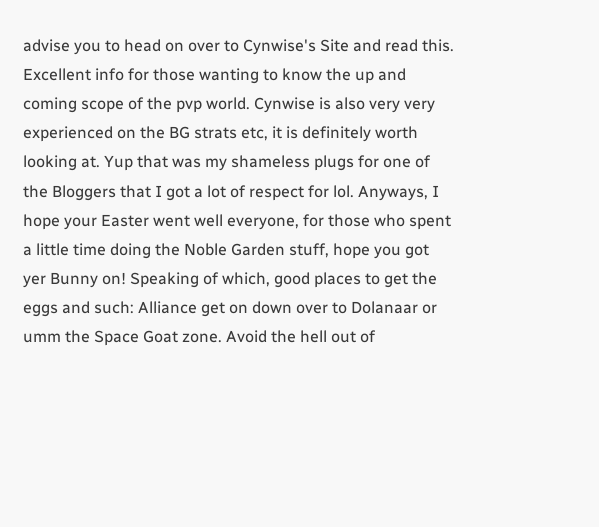advise you to head on over to Cynwise's Site and read this. Excellent info for those wanting to know the up and coming scope of the pvp world. Cynwise is also very very experienced on the BG strats etc, it is definitely worth looking at. Yup that was my shameless plugs for one of the Bloggers that I got a lot of respect for lol. Anyways, I hope your Easter went well everyone, for those who spent a little time doing the Noble Garden stuff, hope you got yer Bunny on! Speaking of which, good places to get the eggs and such: Alliance get on down over to Dolanaar or umm the Space Goat zone. Avoid the hell out of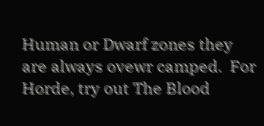Human or Dwarf zones they are always ovewr camped.  For Horde, try out The Blood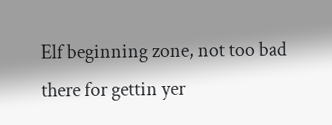Elf beginning zone, not too bad there for gettin yer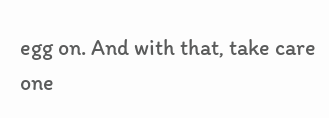egg on. And with that, take care one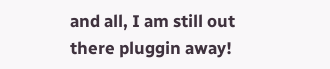and all, I am still out there pluggin away!